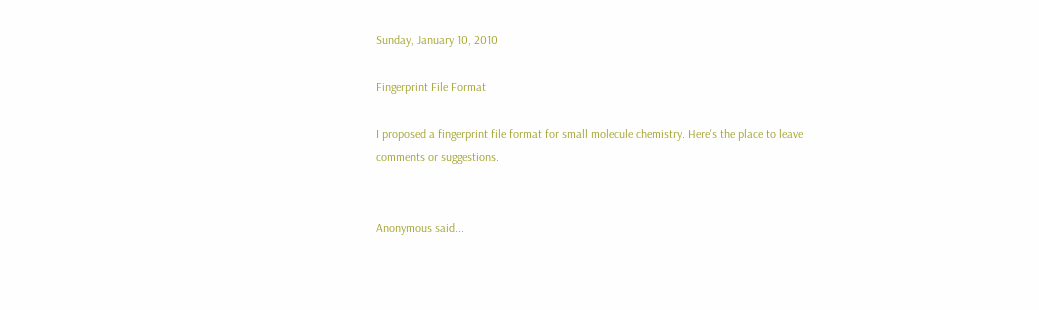Sunday, January 10, 2010

Fingerprint File Format

I proposed a fingerprint file format for small molecule chemistry. Here's the place to leave comments or suggestions.


Anonymous said...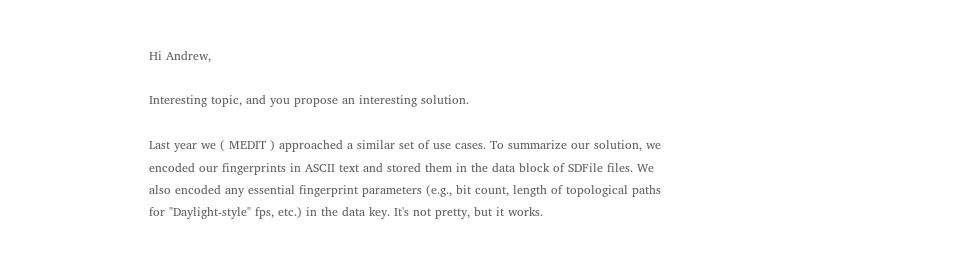Hi Andrew,

Interesting topic, and you propose an interesting solution.

Last year we ( MEDIT ) approached a similar set of use cases. To summarize our solution, we encoded our fingerprints in ASCII text and stored them in the data block of SDFile files. We also encoded any essential fingerprint parameters (e.g., bit count, length of topological paths for "Daylight-style" fps, etc.) in the data key. It's not pretty, but it works.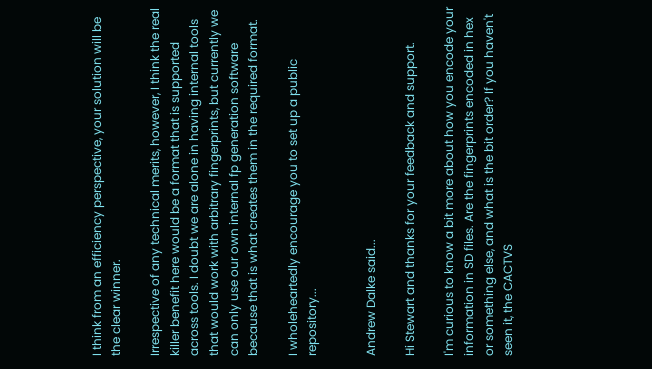I think from an efficiency perspective, your solution will be the clear winner.

Irrespective of any technical merits, however, I think the real killer benefit here would be a format that is supported across tools. I doubt we are alone in having internal tools that would work with arbitrary fingerprints, but currently we can only use our own internal fp generation software because that is what creates them in the required format.

I wholeheartedly encourage you to set up a public repository...


Andrew Dalke said...

Hi Stewart and thanks for your feedback and support.

I'm curious to know a bit more about how you encode your information in SD files. Are the fingerprints encoded in hex or something else, and what is the bit order? If you haven't seen it, the CACTVS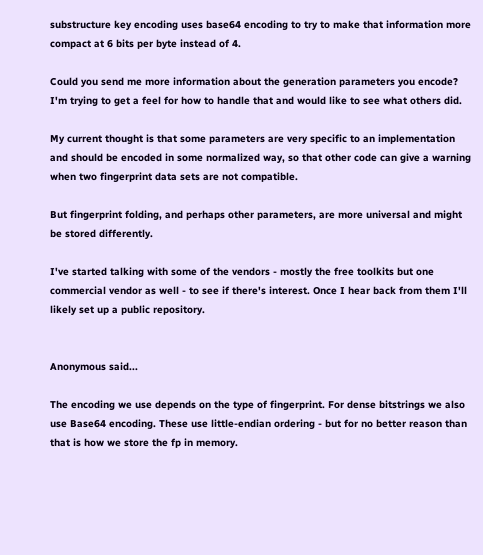substructure key encoding uses base64 encoding to try to make that information more compact at 6 bits per byte instead of 4.

Could you send me more information about the generation parameters you encode? I'm trying to get a feel for how to handle that and would like to see what others did.

My current thought is that some parameters are very specific to an implementation and should be encoded in some normalized way, so that other code can give a warning when two fingerprint data sets are not compatible.

But fingerprint folding, and perhaps other parameters, are more universal and might be stored differently.

I've started talking with some of the vendors - mostly the free toolkits but one commercial vendor as well - to see if there's interest. Once I hear back from them I'll likely set up a public repository.


Anonymous said...

The encoding we use depends on the type of fingerprint. For dense bitstrings we also use Base64 encoding. These use little-endian ordering - but for no better reason than that is how we store the fp in memory.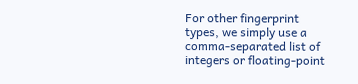For other fingerprint types, we simply use a comma-separated list of integers or floating-point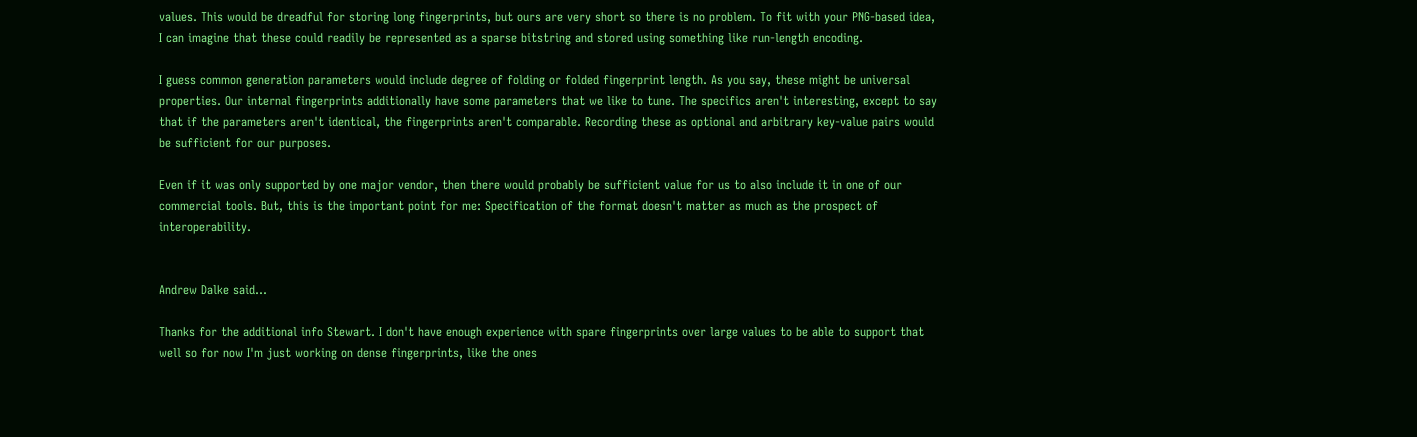values. This would be dreadful for storing long fingerprints, but ours are very short so there is no problem. To fit with your PNG-based idea, I can imagine that these could readily be represented as a sparse bitstring and stored using something like run-length encoding.

I guess common generation parameters would include degree of folding or folded fingerprint length. As you say, these might be universal properties. Our internal fingerprints additionally have some parameters that we like to tune. The specifics aren't interesting, except to say that if the parameters aren't identical, the fingerprints aren't comparable. Recording these as optional and arbitrary key-value pairs would be sufficient for our purposes.

Even if it was only supported by one major vendor, then there would probably be sufficient value for us to also include it in one of our commercial tools. But, this is the important point for me: Specification of the format doesn't matter as much as the prospect of interoperability.


Andrew Dalke said...

Thanks for the additional info Stewart. I don't have enough experience with spare fingerprints over large values to be able to support that well so for now I'm just working on dense fingerprints, like the ones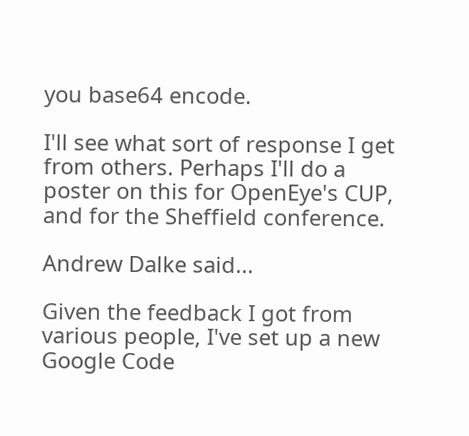you base64 encode.

I'll see what sort of response I get from others. Perhaps I'll do a poster on this for OpenEye's CUP, and for the Sheffield conference.

Andrew Dalke said...

Given the feedback I got from various people, I've set up a new Google Code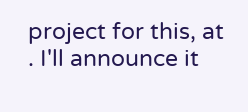project for this, at . I'll announce it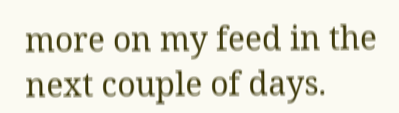more on my feed in the next couple of days.